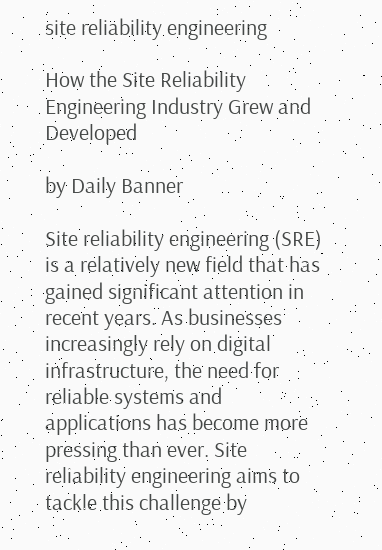site reliability engineering

How the Site Reliability Engineering Industry Grew and Developed

by Daily Banner

Site reliability engineering (SRE) is a relatively new field that has gained significant attention in recent years. As businesses increasingly rely on digital infrastructure, the need for reliable systems and applications has become more pressing than ever. Site reliability engineering aims to tackle this challenge by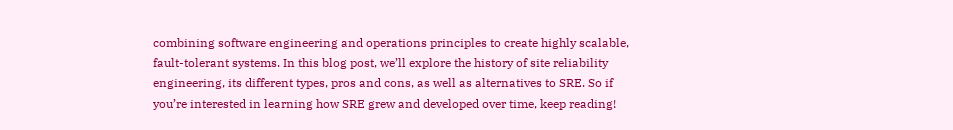combining software engineering and operations principles to create highly scalable, fault-tolerant systems. In this blog post, we’ll explore the history of site reliability engineering, its different types, pros and cons, as well as alternatives to SRE. So if you’re interested in learning how SRE grew and developed over time, keep reading!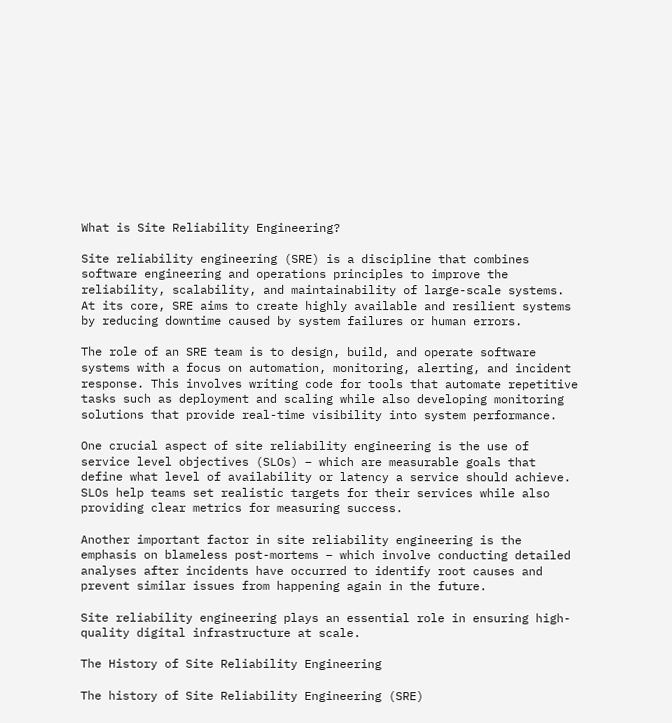What is Site Reliability Engineering?

Site reliability engineering (SRE) is a discipline that combines software engineering and operations principles to improve the reliability, scalability, and maintainability of large-scale systems. At its core, SRE aims to create highly available and resilient systems by reducing downtime caused by system failures or human errors.

The role of an SRE team is to design, build, and operate software systems with a focus on automation, monitoring, alerting, and incident response. This involves writing code for tools that automate repetitive tasks such as deployment and scaling while also developing monitoring solutions that provide real-time visibility into system performance.

One crucial aspect of site reliability engineering is the use of service level objectives (SLOs) – which are measurable goals that define what level of availability or latency a service should achieve. SLOs help teams set realistic targets for their services while also providing clear metrics for measuring success.

Another important factor in site reliability engineering is the emphasis on blameless post-mortems – which involve conducting detailed analyses after incidents have occurred to identify root causes and prevent similar issues from happening again in the future.

Site reliability engineering plays an essential role in ensuring high-quality digital infrastructure at scale.

The History of Site Reliability Engineering

The history of Site Reliability Engineering (SRE)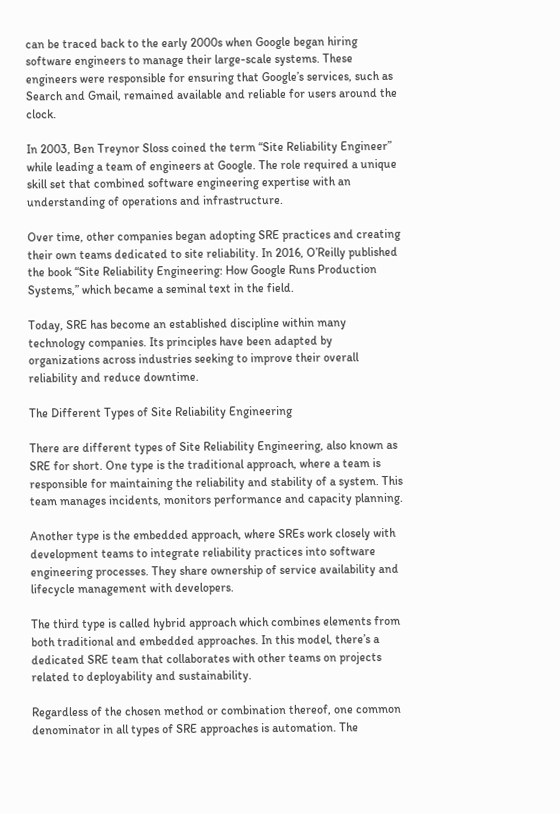can be traced back to the early 2000s when Google began hiring software engineers to manage their large-scale systems. These engineers were responsible for ensuring that Google’s services, such as Search and Gmail, remained available and reliable for users around the clock.

In 2003, Ben Treynor Sloss coined the term “Site Reliability Engineer” while leading a team of engineers at Google. The role required a unique skill set that combined software engineering expertise with an understanding of operations and infrastructure.

Over time, other companies began adopting SRE practices and creating their own teams dedicated to site reliability. In 2016, O’Reilly published the book “Site Reliability Engineering: How Google Runs Production Systems,” which became a seminal text in the field.

Today, SRE has become an established discipline within many technology companies. Its principles have been adapted by organizations across industries seeking to improve their overall reliability and reduce downtime.

The Different Types of Site Reliability Engineering

There are different types of Site Reliability Engineering, also known as SRE for short. One type is the traditional approach, where a team is responsible for maintaining the reliability and stability of a system. This team manages incidents, monitors performance and capacity planning.

Another type is the embedded approach, where SREs work closely with development teams to integrate reliability practices into software engineering processes. They share ownership of service availability and lifecycle management with developers.

The third type is called hybrid approach which combines elements from both traditional and embedded approaches. In this model, there’s a dedicated SRE team that collaborates with other teams on projects related to deployability and sustainability.

Regardless of the chosen method or combination thereof, one common denominator in all types of SRE approaches is automation. The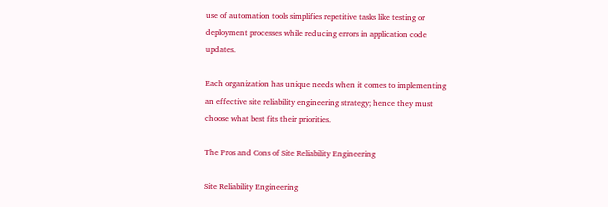use of automation tools simplifies repetitive tasks like testing or deployment processes while reducing errors in application code updates.

Each organization has unique needs when it comes to implementing an effective site reliability engineering strategy; hence they must choose what best fits their priorities.

The Pros and Cons of Site Reliability Engineering

Site Reliability Engineering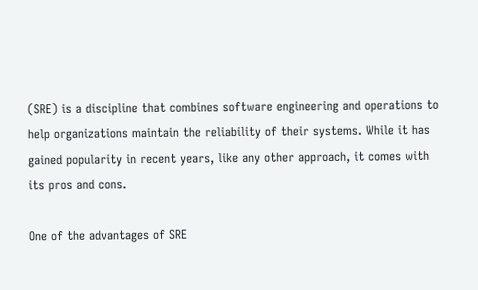(SRE) is a discipline that combines software engineering and operations to help organizations maintain the reliability of their systems. While it has gained popularity in recent years, like any other approach, it comes with its pros and cons.

One of the advantages of SRE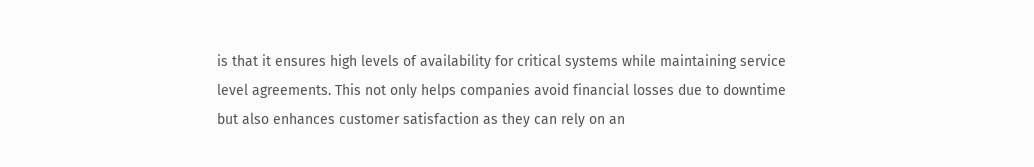is that it ensures high levels of availability for critical systems while maintaining service level agreements. This not only helps companies avoid financial losses due to downtime but also enhances customer satisfaction as they can rely on an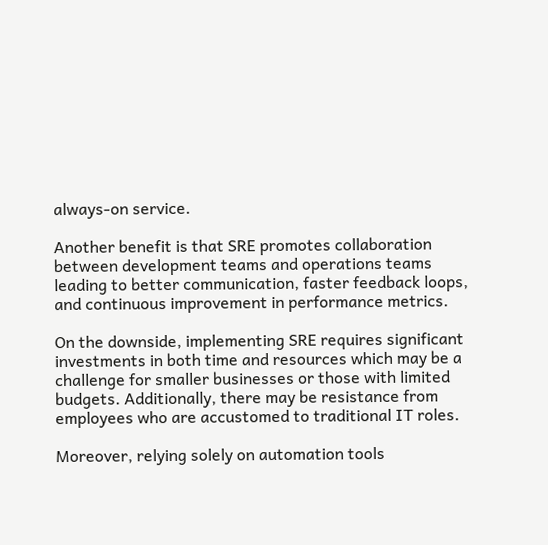always-on service.

Another benefit is that SRE promotes collaboration between development teams and operations teams leading to better communication, faster feedback loops, and continuous improvement in performance metrics.

On the downside, implementing SRE requires significant investments in both time and resources which may be a challenge for smaller businesses or those with limited budgets. Additionally, there may be resistance from employees who are accustomed to traditional IT roles.

Moreover, relying solely on automation tools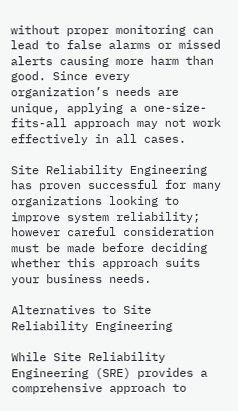without proper monitoring can lead to false alarms or missed alerts causing more harm than good. Since every organization’s needs are unique, applying a one-size-fits-all approach may not work effectively in all cases.

Site Reliability Engineering has proven successful for many organizations looking to improve system reliability; however careful consideration must be made before deciding whether this approach suits your business needs.

Alternatives to Site Reliability Engineering

While Site Reliability Engineering (SRE) provides a comprehensive approach to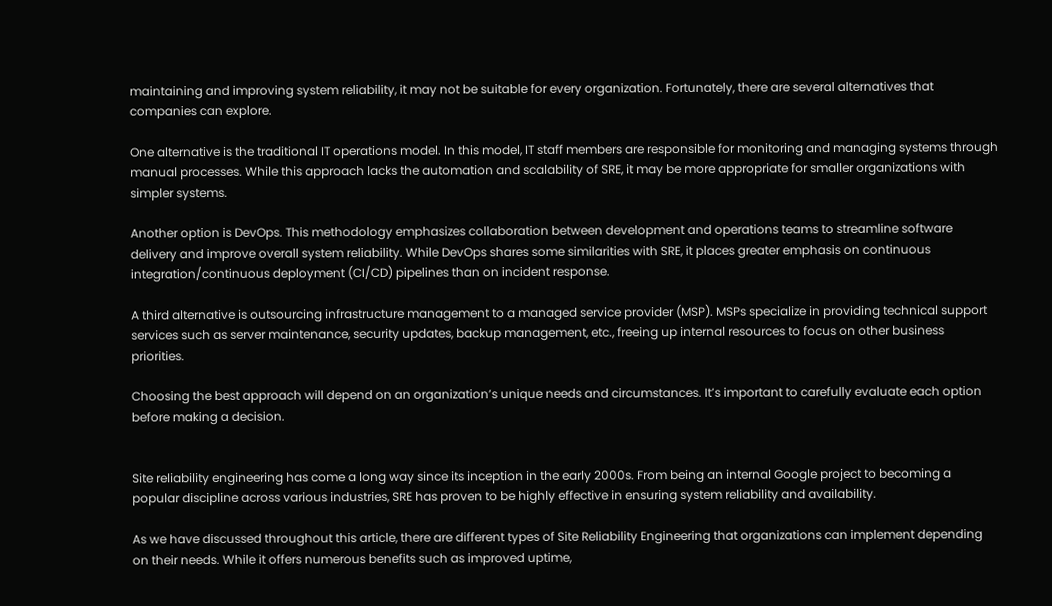maintaining and improving system reliability, it may not be suitable for every organization. Fortunately, there are several alternatives that companies can explore.

One alternative is the traditional IT operations model. In this model, IT staff members are responsible for monitoring and managing systems through manual processes. While this approach lacks the automation and scalability of SRE, it may be more appropriate for smaller organizations with simpler systems.

Another option is DevOps. This methodology emphasizes collaboration between development and operations teams to streamline software delivery and improve overall system reliability. While DevOps shares some similarities with SRE, it places greater emphasis on continuous integration/continuous deployment (CI/CD) pipelines than on incident response.

A third alternative is outsourcing infrastructure management to a managed service provider (MSP). MSPs specialize in providing technical support services such as server maintenance, security updates, backup management, etc., freeing up internal resources to focus on other business priorities.

Choosing the best approach will depend on an organization’s unique needs and circumstances. It’s important to carefully evaluate each option before making a decision.


Site reliability engineering has come a long way since its inception in the early 2000s. From being an internal Google project to becoming a popular discipline across various industries, SRE has proven to be highly effective in ensuring system reliability and availability.

As we have discussed throughout this article, there are different types of Site Reliability Engineering that organizations can implement depending on their needs. While it offers numerous benefits such as improved uptime,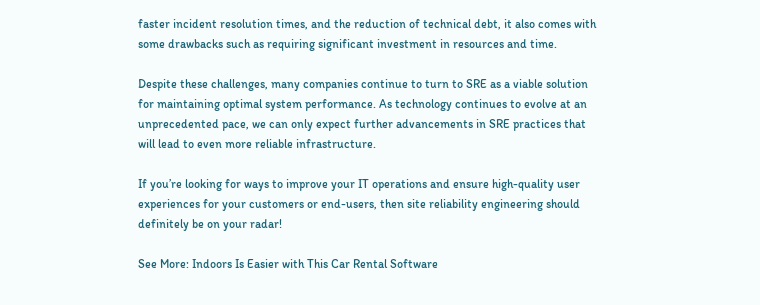faster incident resolution times, and the reduction of technical debt, it also comes with some drawbacks such as requiring significant investment in resources and time.

Despite these challenges, many companies continue to turn to SRE as a viable solution for maintaining optimal system performance. As technology continues to evolve at an unprecedented pace, we can only expect further advancements in SRE practices that will lead to even more reliable infrastructure.

If you’re looking for ways to improve your IT operations and ensure high-quality user experiences for your customers or end-users, then site reliability engineering should definitely be on your radar!

See More: Indoors Is Easier with This Car Rental Software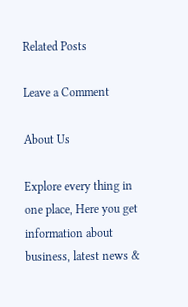Related Posts

Leave a Comment

About Us

Explore every thing in one place, Here you get information about business, latest news &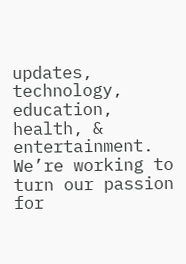updates, technology, education, health, & entertainment. We’re working to turn our passion for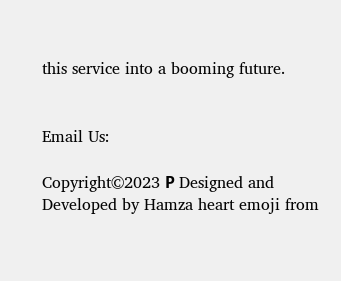this service into a booming future.


Email Us:

Copyright©2023 Р Designed and Developed by Hamza heart emoji from